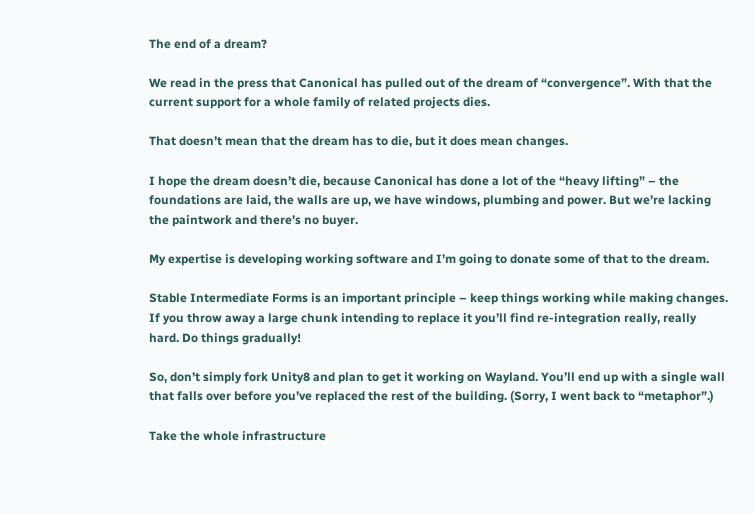The end of a dream?

We read in the press that Canonical has pulled out of the dream of “convergence”. With that the current support for a whole family of related projects dies.

That doesn’t mean that the dream has to die, but it does mean changes.

I hope the dream doesn’t die, because Canonical has done a lot of the “heavy lifting” – the foundations are laid, the walls are up, we have windows, plumbing and power. But we’re lacking the paintwork and there’s no buyer.

My expertise is developing working software and I’m going to donate some of that to the dream.

Stable Intermediate Forms is an important principle – keep things working while making changes. If you throw away a large chunk intending to replace it you’ll find re-integration really, really hard. Do things gradually!

So, don’t simply fork Unity8 and plan to get it working on Wayland. You’ll end up with a single wall that falls over before you’ve replaced the rest of the building. (Sorry, I went back to “metaphor”.)

Take the whole infrastructure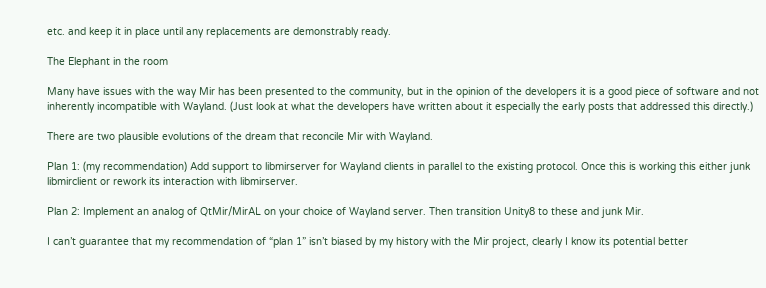etc. and keep it in place until any replacements are demonstrably ready.

The Elephant in the room

Many have issues with the way Mir has been presented to the community, but in the opinion of the developers it is a good piece of software and not inherently incompatible with Wayland. (Just look at what the developers have written about it especially the early posts that addressed this directly.)

There are two plausible evolutions of the dream that reconcile Mir with Wayland.

Plan 1: (my recommendation) Add support to libmirserver for Wayland clients in parallel to the existing protocol. Once this is working this either junk libmirclient or rework its interaction with libmirserver.

Plan 2: Implement an analog of QtMir/MirAL on your choice of Wayland server. Then transition Unity8 to these and junk Mir.

I can’t guarantee that my recommendation of “plan 1” isn’t biased by my history with the Mir project, clearly I know its potential better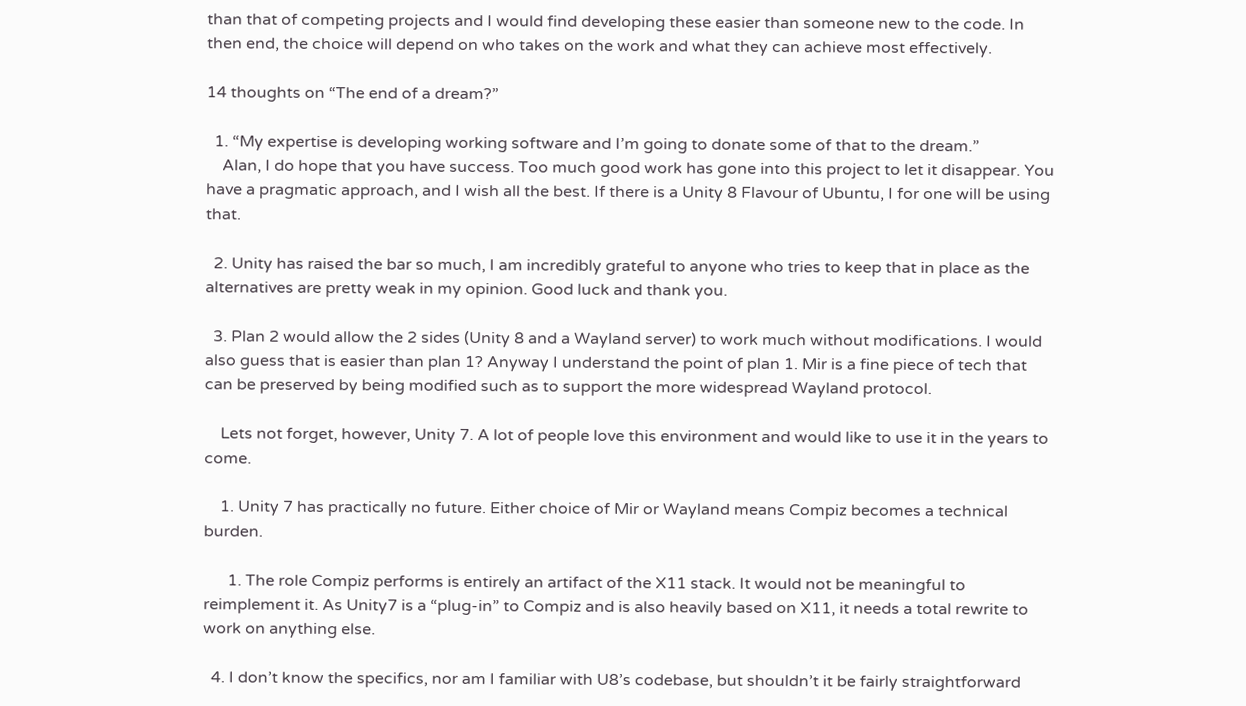than that of competing projects and I would find developing these easier than someone new to the code. In then end, the choice will depend on who takes on the work and what they can achieve most effectively.

14 thoughts on “The end of a dream?”

  1. “My expertise is developing working software and I’m going to donate some of that to the dream.”
    Alan, I do hope that you have success. Too much good work has gone into this project to let it disappear. You have a pragmatic approach, and I wish all the best. If there is a Unity 8 Flavour of Ubuntu, I for one will be using that.

  2. Unity has raised the bar so much, I am incredibly grateful to anyone who tries to keep that in place as the alternatives are pretty weak in my opinion. Good luck and thank you.

  3. Plan 2 would allow the 2 sides (Unity 8 and a Wayland server) to work much without modifications. I would also guess that is easier than plan 1? Anyway I understand the point of plan 1. Mir is a fine piece of tech that can be preserved by being modified such as to support the more widespread Wayland protocol.

    Lets not forget, however, Unity 7. A lot of people love this environment and would like to use it in the years to come.

    1. Unity 7 has practically no future. Either choice of Mir or Wayland means Compiz becomes a technical burden.

      1. The role Compiz performs is entirely an artifact of the X11 stack. It would not be meaningful to reimplement it. As Unity7 is a “plug-in” to Compiz and is also heavily based on X11, it needs a total rewrite to work on anything else.

  4. I don’t know the specifics, nor am I familiar with U8’s codebase, but shouldn’t it be fairly straightforward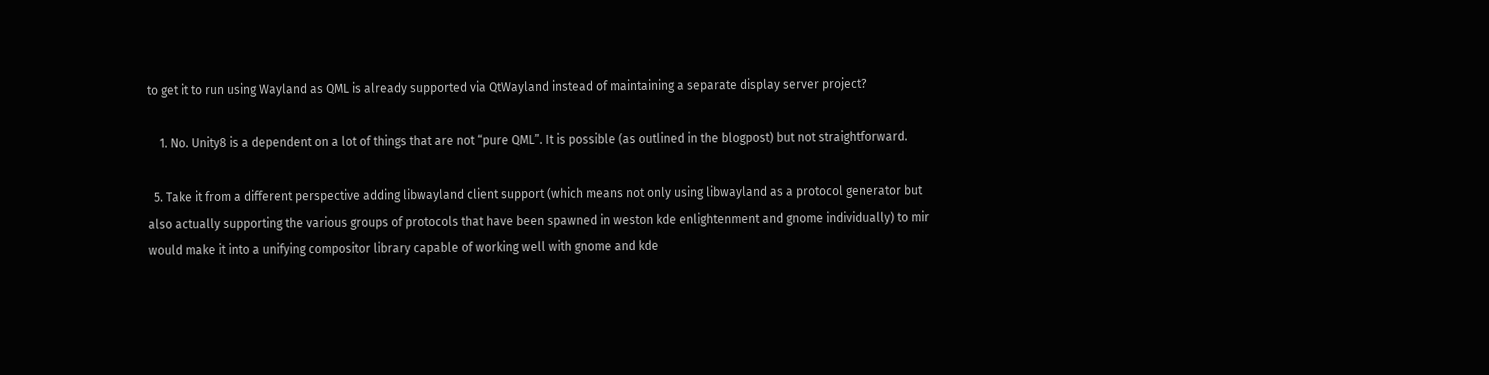to get it to run using Wayland as QML is already supported via QtWayland instead of maintaining a separate display server project?

    1. No. Unity8 is a dependent on a lot of things that are not “pure QML”. It is possible (as outlined in the blogpost) but not straightforward.

  5. Take it from a different perspective adding libwayland client support (which means not only using libwayland as a protocol generator but also actually supporting the various groups of protocols that have been spawned in weston kde enlightenment and gnome individually) to mir would make it into a unifying compositor library capable of working well with gnome and kde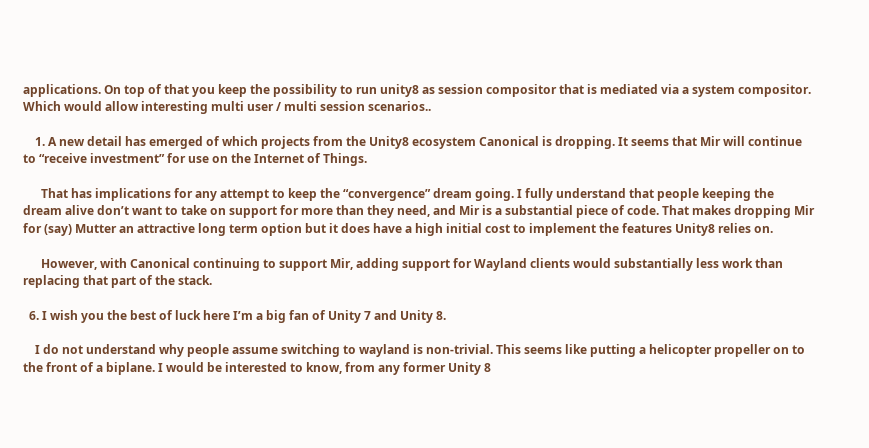applications. On top of that you keep the possibility to run unity8 as session compositor that is mediated via a system compositor. Which would allow interesting multi user / multi session scenarios..

    1. A new detail has emerged of which projects from the Unity8 ecosystem Canonical is dropping. It seems that Mir will continue to “receive investment” for use on the Internet of Things.

      That has implications for any attempt to keep the “convergence” dream going. I fully understand that people keeping the dream alive don’t want to take on support for more than they need, and Mir is a substantial piece of code. That makes dropping Mir for (say) Mutter an attractive long term option but it does have a high initial cost to implement the features Unity8 relies on.

      However, with Canonical continuing to support Mir, adding support for Wayland clients would substantially less work than replacing that part of the stack.

  6. I wish you the best of luck here I’m a big fan of Unity 7 and Unity 8.

    I do not understand why people assume switching to wayland is non-trivial. This seems like putting a helicopter propeller on to the front of a biplane. I would be interested to know, from any former Unity 8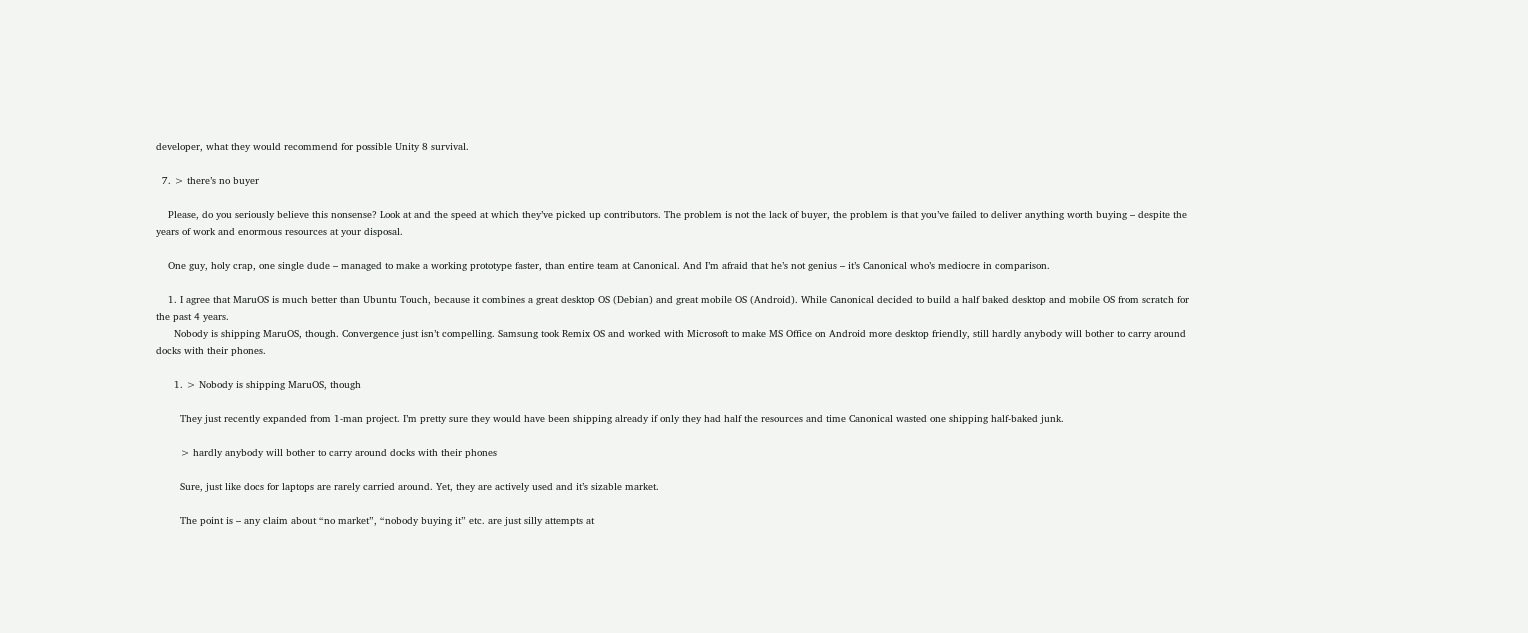developer, what they would recommend for possible Unity 8 survival.

  7. > there’s no buyer

    Please, do you seriously believe this nonsense? Look at and the speed at which they’ve picked up contributors. The problem is not the lack of buyer, the problem is that you’ve failed to deliver anything worth buying – despite the years of work and enormous resources at your disposal.

    One guy, holy crap, one single dude – managed to make a working prototype faster, than entire team at Canonical. And I’m afraid that he’s not genius – it’s Canonical who’s mediocre in comparison.

    1. I agree that MaruOS is much better than Ubuntu Touch, because it combines a great desktop OS (Debian) and great mobile OS (Android). While Canonical decided to build a half baked desktop and mobile OS from scratch for the past 4 years.
      Nobody is shipping MaruOS, though. Convergence just isn’t compelling. Samsung took Remix OS and worked with Microsoft to make MS Office on Android more desktop friendly, still hardly anybody will bother to carry around docks with their phones.

      1. > Nobody is shipping MaruOS, though

        They just recently expanded from 1-man project. I’m pretty sure they would have been shipping already if only they had half the resources and time Canonical wasted one shipping half-baked junk.

        > hardly anybody will bother to carry around docks with their phones

        Sure, just like docs for laptops are rarely carried around. Yet, they are actively used and it’s sizable market.

        The point is – any claim about “no market”, “nobody buying it” etc. are just silly attempts at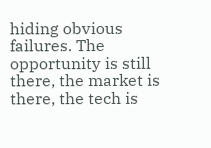hiding obvious failures. The opportunity is still there, the market is there, the tech is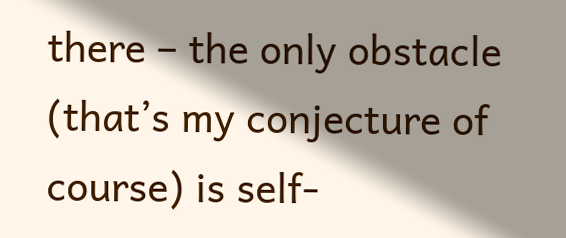there – the only obstacle (that’s my conjecture of course) is self-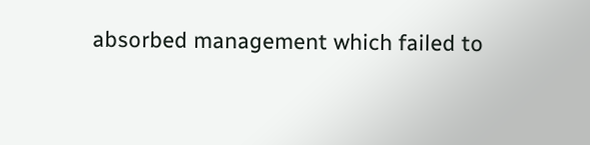absorbed management which failed to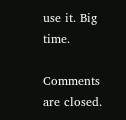use it. Big time.

Comments are closed.